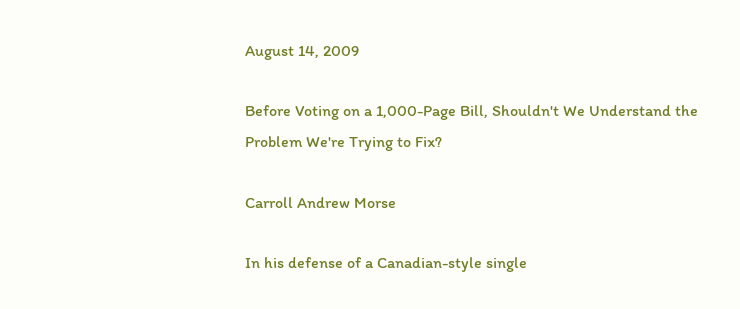August 14, 2009

Before Voting on a 1,000-Page Bill, Shouldn't We Understand the Problem We're Trying to Fix?

Carroll Andrew Morse

In his defense of a Canadian-style single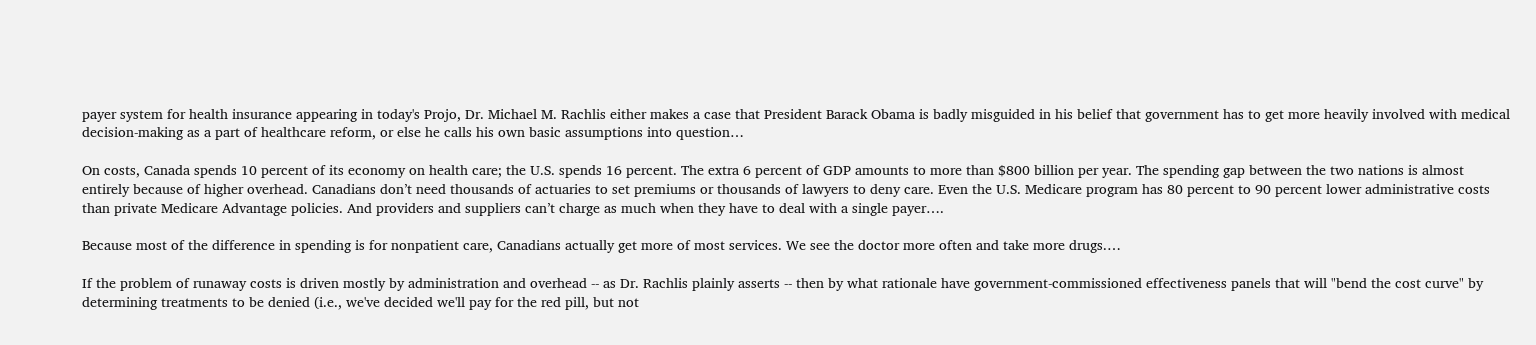payer system for health insurance appearing in today's Projo, Dr. Michael M. Rachlis either makes a case that President Barack Obama is badly misguided in his belief that government has to get more heavily involved with medical decision-making as a part of healthcare reform, or else he calls his own basic assumptions into question…

On costs, Canada spends 10 percent of its economy on health care; the U.S. spends 16 percent. The extra 6 percent of GDP amounts to more than $800 billion per year. The spending gap between the two nations is almost entirely because of higher overhead. Canadians don’t need thousands of actuaries to set premiums or thousands of lawyers to deny care. Even the U.S. Medicare program has 80 percent to 90 percent lower administrative costs than private Medicare Advantage policies. And providers and suppliers can’t charge as much when they have to deal with a single payer….

Because most of the difference in spending is for nonpatient care, Canadians actually get more of most services. We see the doctor more often and take more drugs.…

If the problem of runaway costs is driven mostly by administration and overhead -- as Dr. Rachlis plainly asserts -- then by what rationale have government-commissioned effectiveness panels that will "bend the cost curve" by determining treatments to be denied (i.e., we've decided we'll pay for the red pill, but not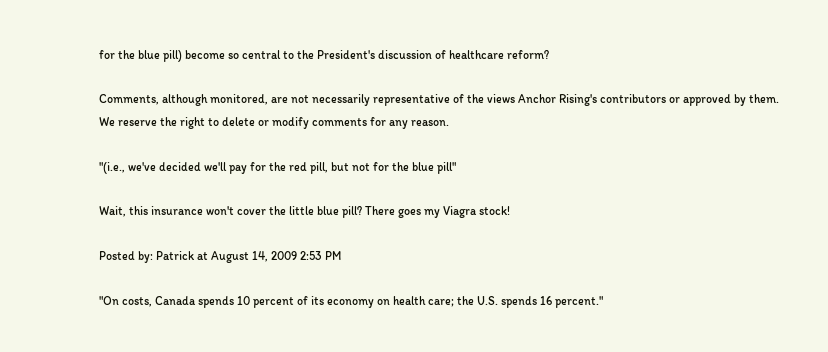for the blue pill) become so central to the President's discussion of healthcare reform?

Comments, although monitored, are not necessarily representative of the views Anchor Rising's contributors or approved by them. We reserve the right to delete or modify comments for any reason.

"(i.e., we've decided we'll pay for the red pill, but not for the blue pill"

Wait, this insurance won't cover the little blue pill? There goes my Viagra stock!

Posted by: Patrick at August 14, 2009 2:53 PM

"On costs, Canada spends 10 percent of its economy on health care; the U.S. spends 16 percent."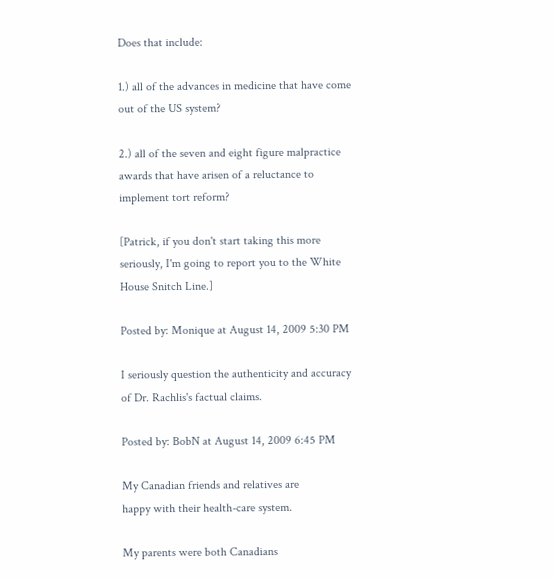Does that include:

1.) all of the advances in medicine that have come out of the US system?

2.) all of the seven and eight figure malpractice awards that have arisen of a reluctance to implement tort reform?

[Patrick, if you don't start taking this more seriously, I'm going to report you to the White House Snitch Line.]

Posted by: Monique at August 14, 2009 5:30 PM

I seriously question the authenticity and accuracy of Dr. Rachlis's factual claims.

Posted by: BobN at August 14, 2009 6:45 PM

My Canadian friends and relatives are
happy with their health-care system.

My parents were both Canadians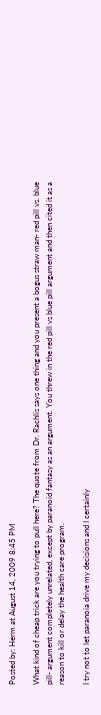Posted by: Herm at August 14, 2009 8:45 PM

What kind of cheap trick are you trying to pull here? The quote from Dr. Rachlis says one thing and you present a bogus straw man- red pill vs. blue pill- argument completely unrelated, except by paranoid fantasy as an argument. You threw in the red pill vs blue pill argument and then cited it as a reason to kill or delay the health care program.

I try not to let paranoia drive my decisions and I certainly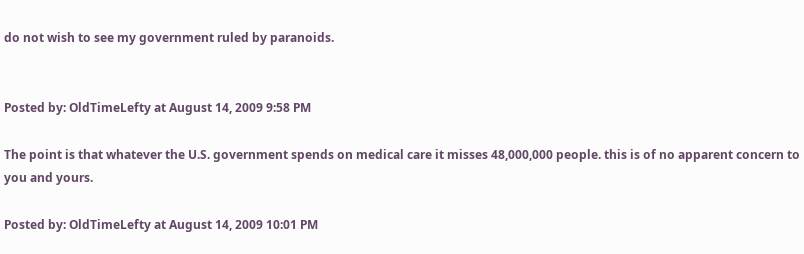do not wish to see my government ruled by paranoids.


Posted by: OldTimeLefty at August 14, 2009 9:58 PM

The point is that whatever the U.S. government spends on medical care it misses 48,000,000 people. this is of no apparent concern to you and yours.

Posted by: OldTimeLefty at August 14, 2009 10:01 PM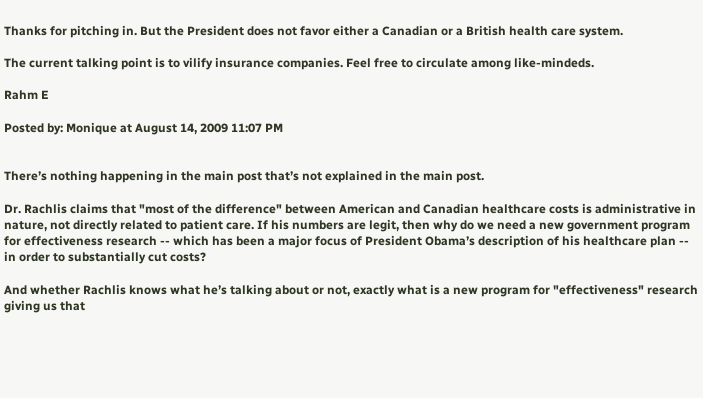Thanks for pitching in. But the President does not favor either a Canadian or a British health care system.

The current talking point is to vilify insurance companies. Feel free to circulate among like-mindeds.

Rahm E

Posted by: Monique at August 14, 2009 11:07 PM


There’s nothing happening in the main post that’s not explained in the main post.

Dr. Rachlis claims that "most of the difference" between American and Canadian healthcare costs is administrative in nature, not directly related to patient care. If his numbers are legit, then why do we need a new government program for effectiveness research -- which has been a major focus of President Obama’s description of his healthcare plan -- in order to substantially cut costs?

And whether Rachlis knows what he’s talking about or not, exactly what is a new program for "effectiveness" research giving us that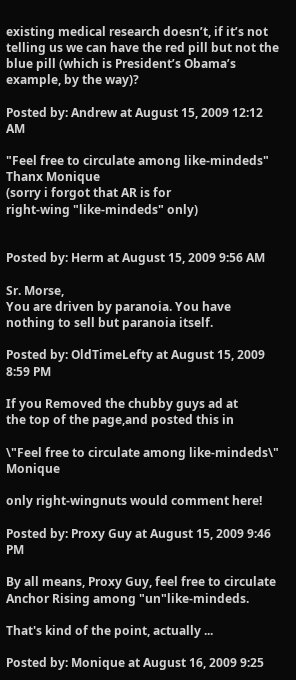existing medical research doesn’t, if it’s not telling us we can have the red pill but not the blue pill (which is President’s Obama’s example, by the way)?

Posted by: Andrew at August 15, 2009 12:12 AM

"Feel free to circulate among like-mindeds"
Thanx Monique
(sorry i forgot that AR is for
right-wing "like-mindeds" only)


Posted by: Herm at August 15, 2009 9:56 AM

Sr. Morse,
You are driven by paranoia. You have nothing to sell but paranoia itself.

Posted by: OldTimeLefty at August 15, 2009 8:59 PM

If you Removed the chubby guys ad at
the top of the page,and posted this in

\"Feel free to circulate among like-mindeds\" Monique

only right-wingnuts would comment here!

Posted by: Proxy Guy at August 15, 2009 9:46 PM

By all means, Proxy Guy, feel free to circulate Anchor Rising among "un"like-mindeds.

That's kind of the point, actually ...

Posted by: Monique at August 16, 2009 9:25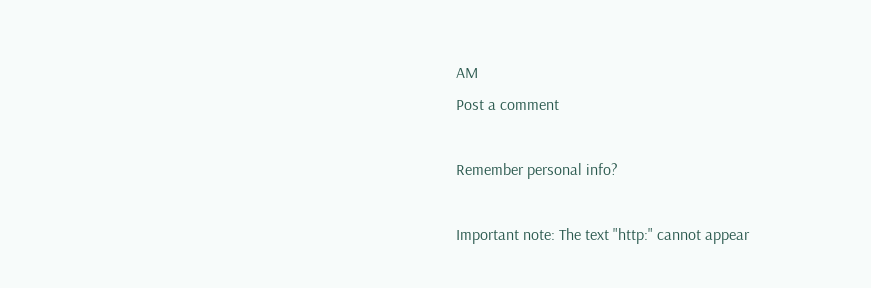AM
Post a comment

Remember personal info?

Important note: The text "http:" cannot appear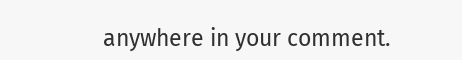anywhere in your comment.